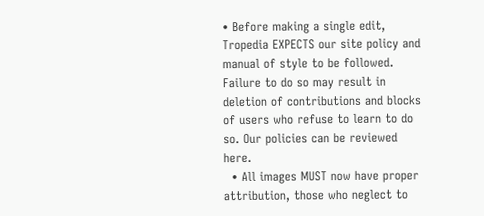• Before making a single edit, Tropedia EXPECTS our site policy and manual of style to be followed. Failure to do so may result in deletion of contributions and blocks of users who refuse to learn to do so. Our policies can be reviewed here.
  • All images MUST now have proper attribution, those who neglect to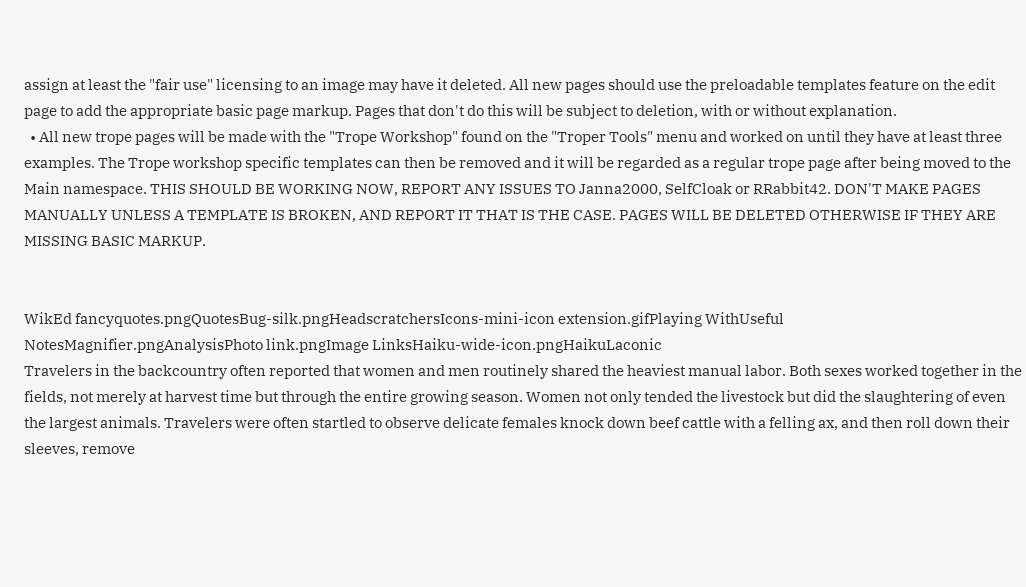assign at least the "fair use" licensing to an image may have it deleted. All new pages should use the preloadable templates feature on the edit page to add the appropriate basic page markup. Pages that don't do this will be subject to deletion, with or without explanation.
  • All new trope pages will be made with the "Trope Workshop" found on the "Troper Tools" menu and worked on until they have at least three examples. The Trope workshop specific templates can then be removed and it will be regarded as a regular trope page after being moved to the Main namespace. THIS SHOULD BE WORKING NOW, REPORT ANY ISSUES TO Janna2000, SelfCloak or RRabbit42. DON'T MAKE PAGES MANUALLY UNLESS A TEMPLATE IS BROKEN, AND REPORT IT THAT IS THE CASE. PAGES WILL BE DELETED OTHERWISE IF THEY ARE MISSING BASIC MARKUP.


WikEd fancyquotes.pngQuotesBug-silk.pngHeadscratchersIcons-mini-icon extension.gifPlaying WithUseful NotesMagnifier.pngAnalysisPhoto link.pngImage LinksHaiku-wide-icon.pngHaikuLaconic
Travelers in the backcountry often reported that women and men routinely shared the heaviest manual labor. Both sexes worked together in the fields, not merely at harvest time but through the entire growing season. Women not only tended the livestock but did the slaughtering of even the largest animals. Travelers were often startled to observe delicate females knock down beef cattle with a felling ax, and then roll down their sleeves, remove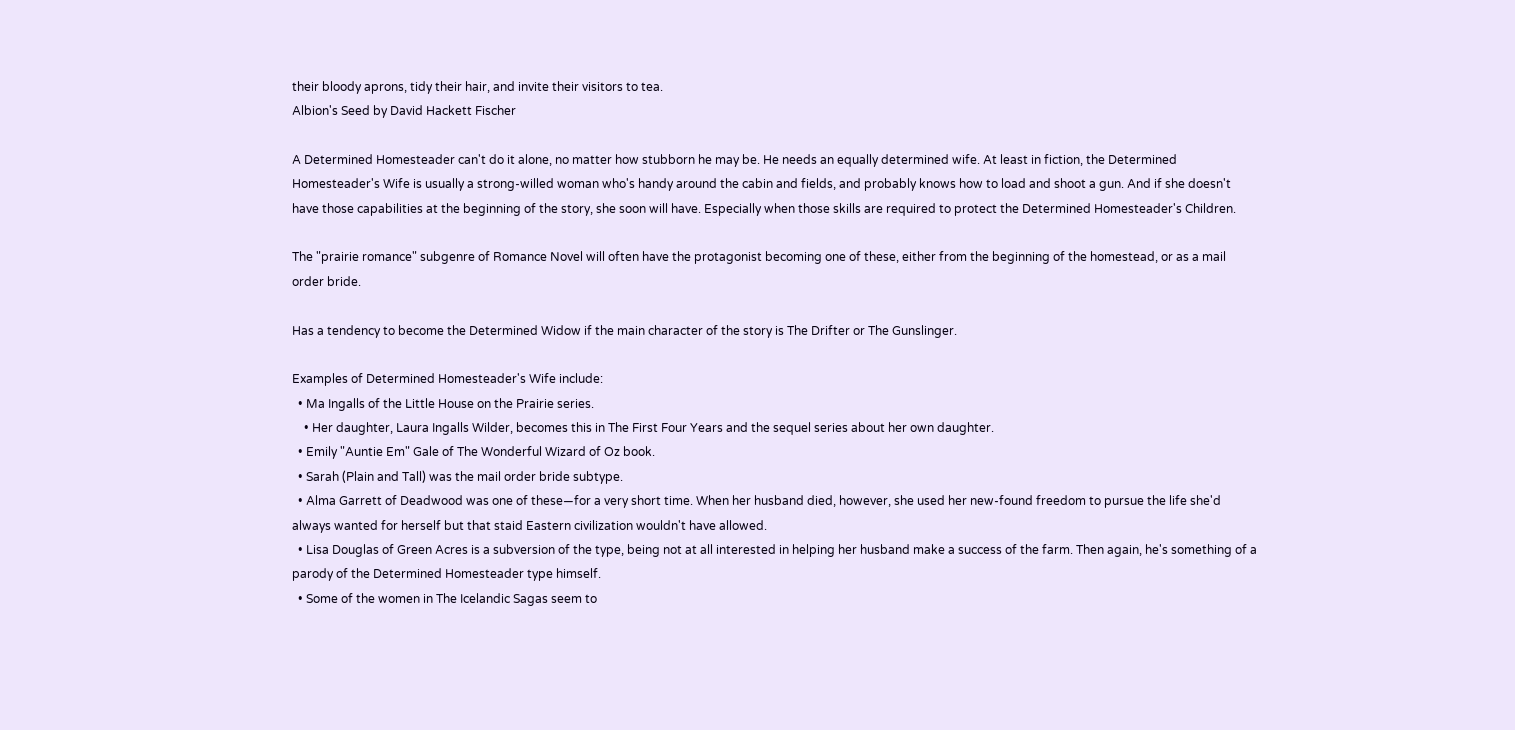their bloody aprons, tidy their hair, and invite their visitors to tea.
Albion's Seed by David Hackett Fischer

A Determined Homesteader can't do it alone, no matter how stubborn he may be. He needs an equally determined wife. At least in fiction, the Determined Homesteader's Wife is usually a strong-willed woman who's handy around the cabin and fields, and probably knows how to load and shoot a gun. And if she doesn't have those capabilities at the beginning of the story, she soon will have. Especially when those skills are required to protect the Determined Homesteader's Children.

The "prairie romance" subgenre of Romance Novel will often have the protagonist becoming one of these, either from the beginning of the homestead, or as a mail order bride.

Has a tendency to become the Determined Widow if the main character of the story is The Drifter or The Gunslinger.

Examples of Determined Homesteader's Wife include:
  • Ma Ingalls of the Little House on the Prairie series.
    • Her daughter, Laura Ingalls Wilder, becomes this in The First Four Years and the sequel series about her own daughter.
  • Emily "Auntie Em" Gale of The Wonderful Wizard of Oz book.
  • Sarah (Plain and Tall) was the mail order bride subtype.
  • Alma Garrett of Deadwood was one of these—for a very short time. When her husband died, however, she used her new-found freedom to pursue the life she'd always wanted for herself but that staid Eastern civilization wouldn't have allowed.
  • Lisa Douglas of Green Acres is a subversion of the type, being not at all interested in helping her husband make a success of the farm. Then again, he's something of a parody of the Determined Homesteader type himself.
  • Some of the women in The Icelandic Sagas seem to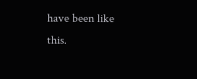have been like this.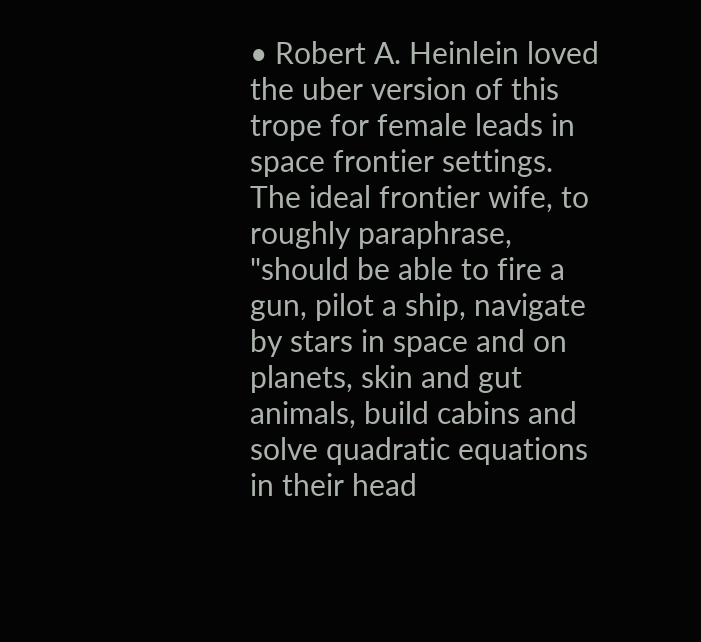• Robert A. Heinlein loved the uber version of this trope for female leads in space frontier settings. The ideal frontier wife, to roughly paraphrase, "should be able to fire a gun, pilot a ship, navigate by stars in space and on planets, skin and gut animals, build cabins and solve quadratic equations in their head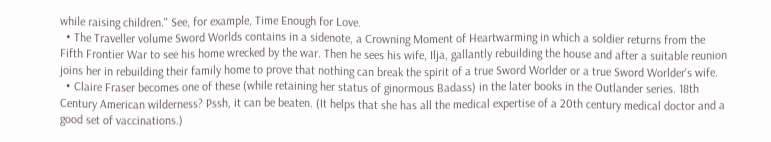while raising children." See, for example, Time Enough for Love.
  • The Traveller volume Sword Worlds contains in a sidenote, a Crowning Moment of Heartwarming in which a soldier returns from the Fifth Frontier War to see his home wrecked by the war. Then he sees his wife, Ilja, gallantly rebuilding the house and after a suitable reunion joins her in rebuilding their family home to prove that nothing can break the spirit of a true Sword Worlder or a true Sword Worlder's wife.
  • Claire Fraser becomes one of these (while retaining her status of ginormous Badass) in the later books in the Outlander series. 18th Century American wilderness? Pssh, it can be beaten. (It helps that she has all the medical expertise of a 20th century medical doctor and a good set of vaccinations.)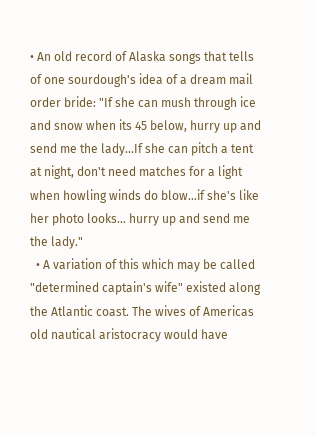• An old record of Alaska songs that tells of one sourdough's idea of a dream mail order bride: "If she can mush through ice and snow when its 45 below, hurry up and send me the lady...If she can pitch a tent at night, don't need matches for a light when howling winds do blow...if she's like her photo looks... hurry up and send me the lady."
  • A variation of this which may be called "determined captain's wife" existed along the Atlantic coast. The wives of Americas old nautical aristocracy would have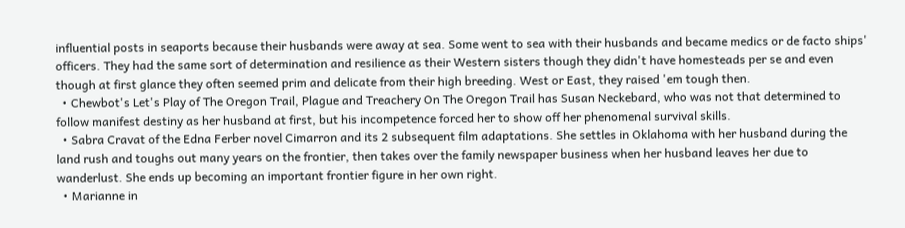influential posts in seaports because their husbands were away at sea. Some went to sea with their husbands and became medics or de facto ships' officers. They had the same sort of determination and resilience as their Western sisters though they didn't have homesteads per se and even though at first glance they often seemed prim and delicate from their high breeding. West or East, they raised 'em tough then.
  • Chewbot's Let's Play of The Oregon Trail, Plague and Treachery On The Oregon Trail has Susan Neckebard, who was not that determined to follow manifest destiny as her husband at first, but his incompetence forced her to show off her phenomenal survival skills.
  • Sabra Cravat of the Edna Ferber novel Cimarron and its 2 subsequent film adaptations. She settles in Oklahoma with her husband during the land rush and toughs out many years on the frontier, then takes over the family newspaper business when her husband leaves her due to wanderlust. She ends up becoming an important frontier figure in her own right.
  • Marianne in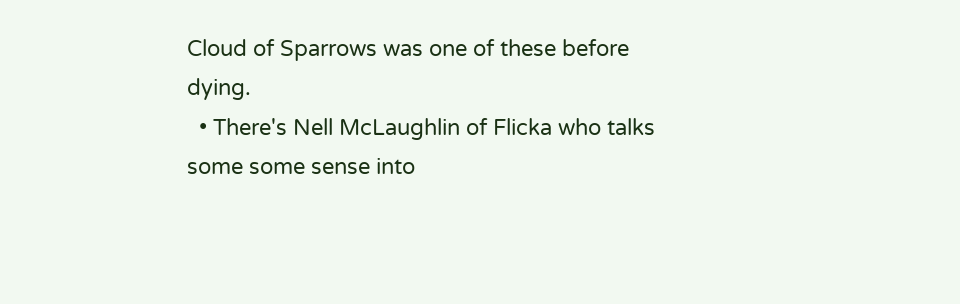Cloud of Sparrows was one of these before dying.
  • There's Nell McLaughlin of Flicka who talks some some sense into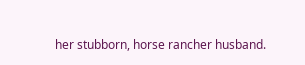her stubborn, horse rancher husband.